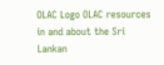OLAC Logo OLAC resources in and about the Sri Lankan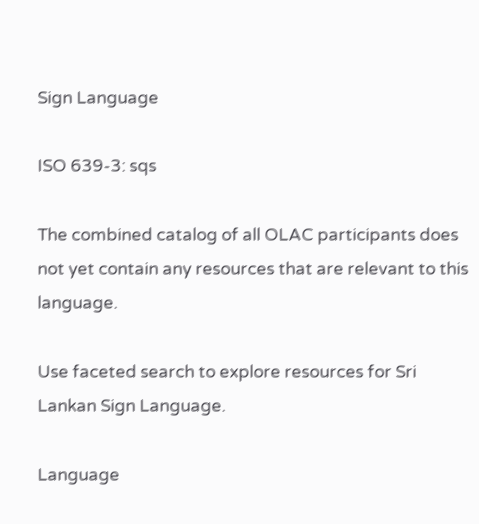Sign Language

ISO 639-3: sqs

The combined catalog of all OLAC participants does not yet contain any resources that are relevant to this language.

Use faceted search to explore resources for Sri Lankan Sign Language.

Language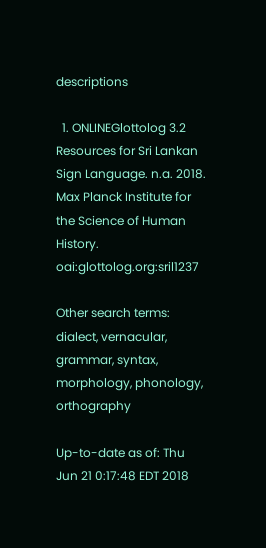descriptions

  1. ONLINEGlottolog 3.2 Resources for Sri Lankan Sign Language. n.a. 2018. Max Planck Institute for the Science of Human History. oai:glottolog.org:sril1237

Other search terms: dialect, vernacular, grammar, syntax, morphology, phonology, orthography

Up-to-date as of: Thu Jun 21 0:17:48 EDT 2018